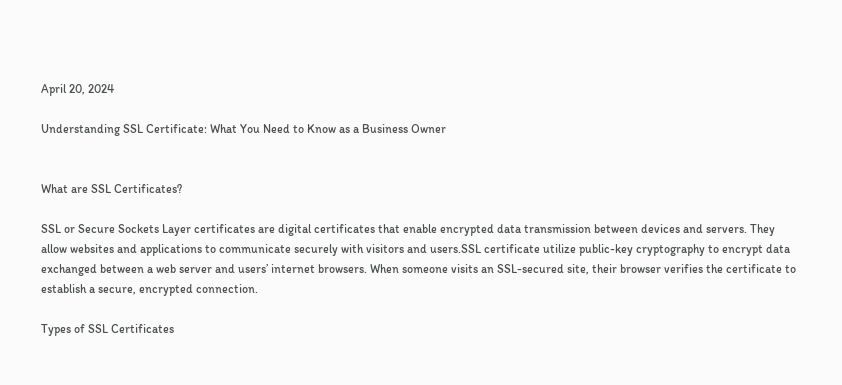April 20, 2024

Understanding SSL Certificate: What You Need to Know as a Business Owner


What are SSL Certificates?

SSL or Secure Sockets Layer certificates are digital certificates that enable encrypted data transmission between devices and servers. They allow websites and applications to communicate securely with visitors and users.SSL certificate utilize public-key cryptography to encrypt data exchanged between a web server and users’ internet browsers. When someone visits an SSL-secured site, their browser verifies the certificate to establish a secure, encrypted connection.

Types of SSL Certificates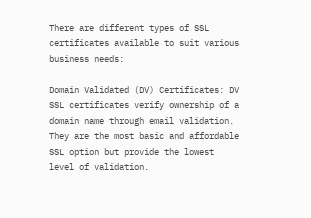There are different types of SSL certificates available to suit various business needs:

Domain Validated (DV) Certificates: DV SSL certificates verify ownership of a domain name through email validation. They are the most basic and affordable SSL option but provide the lowest level of validation.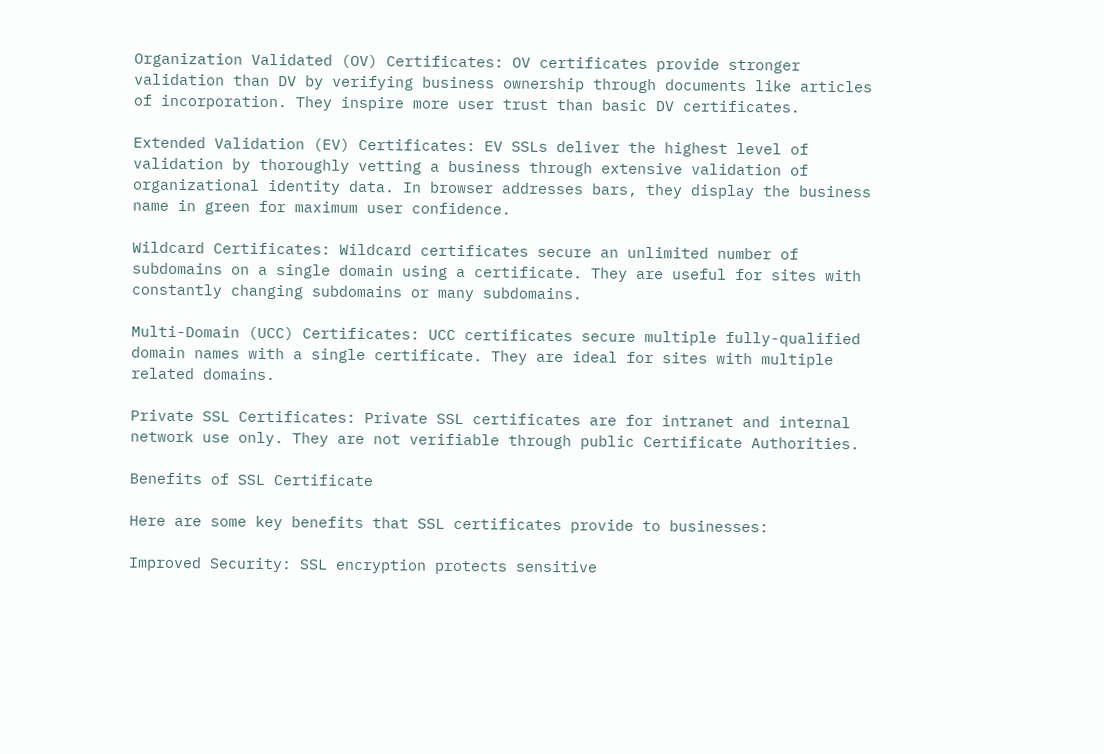Organization Validated (OV) Certificates: OV certificates provide stronger validation than DV by verifying business ownership through documents like articles of incorporation. They inspire more user trust than basic DV certificates.

Extended Validation (EV) Certificates: EV SSLs deliver the highest level of validation by thoroughly vetting a business through extensive validation of organizational identity data. In browser addresses bars, they display the business name in green for maximum user confidence.

Wildcard Certificates: Wildcard certificates secure an unlimited number of subdomains on a single domain using a certificate. They are useful for sites with constantly changing subdomains or many subdomains.

Multi-Domain (UCC) Certificates: UCC certificates secure multiple fully-qualified domain names with a single certificate. They are ideal for sites with multiple related domains.

Private SSL Certificates: Private SSL certificates are for intranet and internal network use only. They are not verifiable through public Certificate Authorities.

Benefits of SSL Certificate

Here are some key benefits that SSL certificates provide to businesses:

Improved Security: SSL encryption protects sensitive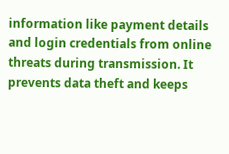information like payment details and login credentials from online threats during transmission. It prevents data theft and keeps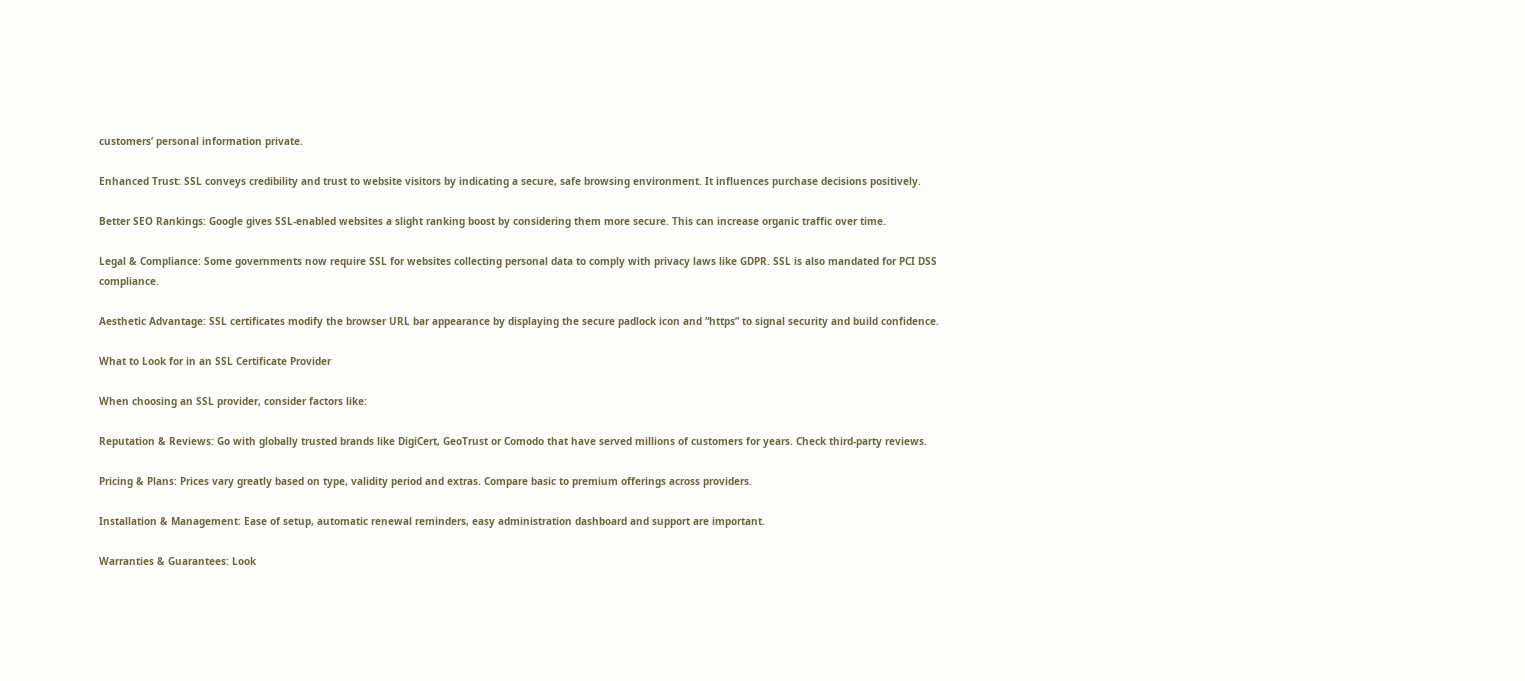customers’ personal information private.

Enhanced Trust: SSL conveys credibility and trust to website visitors by indicating a secure, safe browsing environment. It influences purchase decisions positively.

Better SEO Rankings: Google gives SSL-enabled websites a slight ranking boost by considering them more secure. This can increase organic traffic over time.

Legal & Compliance: Some governments now require SSL for websites collecting personal data to comply with privacy laws like GDPR. SSL is also mandated for PCI DSS compliance.

Aesthetic Advantage: SSL certificates modify the browser URL bar appearance by displaying the secure padlock icon and “https” to signal security and build confidence.

What to Look for in an SSL Certificate Provider

When choosing an SSL provider, consider factors like:

Reputation & Reviews: Go with globally trusted brands like DigiCert, GeoTrust or Comodo that have served millions of customers for years. Check third-party reviews.

Pricing & Plans: Prices vary greatly based on type, validity period and extras. Compare basic to premium offerings across providers.

Installation & Management: Ease of setup, automatic renewal reminders, easy administration dashboard and support are important.

Warranties & Guarantees: Look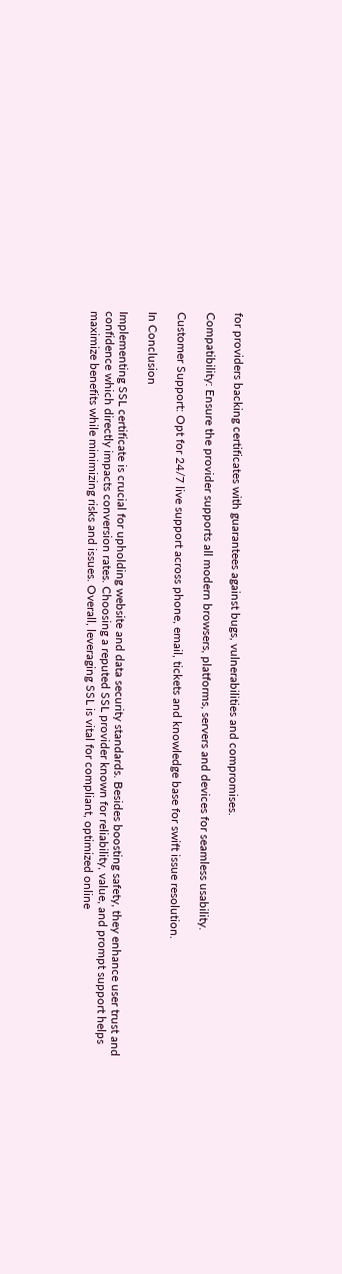for providers backing certificates with guarantees against bugs, vulnerabilities and compromises.

Compatibility: Ensure the provider supports all modern browsers, platforms, servers and devices for seamless usability.

Customer Support: Opt for 24/7 live support across phone, email, tickets and knowledge base for swift issue resolution.

In Conclusion

Implementing SSL certificate is crucial for upholding website and data security standards. Besides boosting safety, they enhance user trust and confidence which directly impacts conversion rates. Choosing a reputed SSL provider known for reliability, value, and prompt support helps maximize benefits while minimizing risks and issues. Overall, leveraging SSL is vital for compliant, optimized online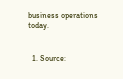business operations today.


  1. Source: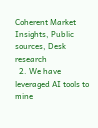Coherent Market Insights, Public sources, Desk research
  2. We have leveraged AI tools to mine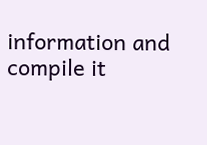information and compile it